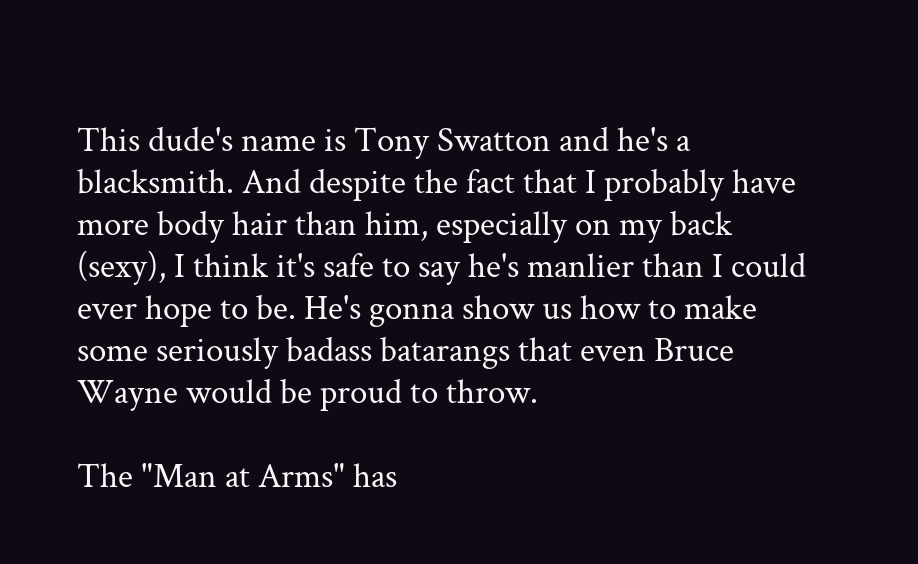This dude's name is Tony Swatton and he's a blacksmith. And despite the fact that I probably have more body hair than him, especially on my back (sexy), I think it's safe to say he's manlier than I could ever hope to be. He's gonna show us how to make some seriously badass batarangs that even Bruce Wayne would be proud to throw.

The "Man at Arms" has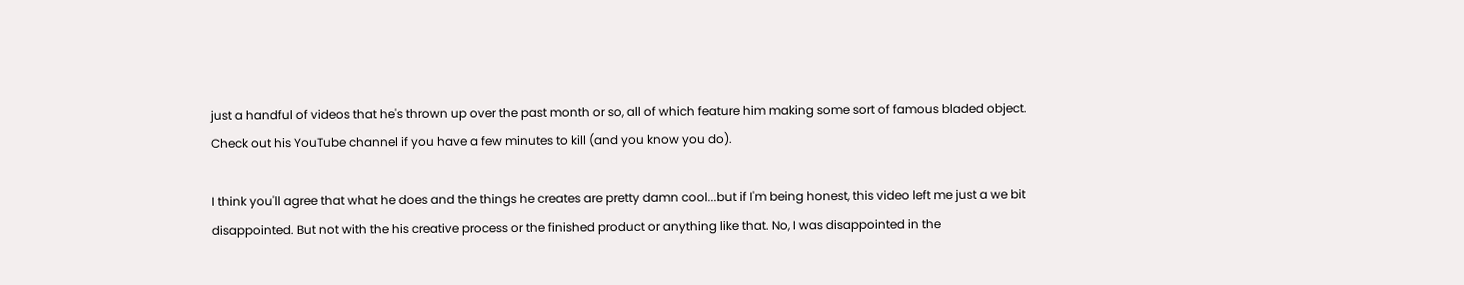just a handful of videos that he's thrown up over the past month or so, all of which feature him making some sort of famous bladed object. Check out his YouTube channel if you have a few minutes to kill (and you know you do).

I think you'll agree that what he does and the things he creates are pretty damn cool...but if I'm being honest, this video left me just a we bit disappointed. But not with the his creative process or the finished product or anything like that. No, I was disappointed in the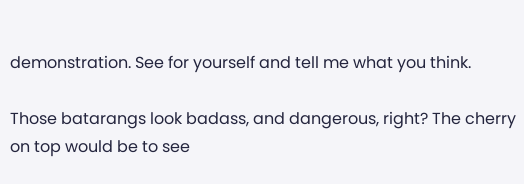demonstration. See for yourself and tell me what you think.

Those batarangs look badass, and dangerous, right? The cherry on top would be to see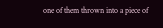one of them thrown into a piece of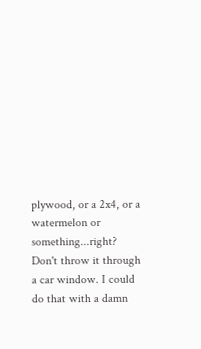plywood, or a 2x4, or a watermelon or something...right? Don't throw it through a car window. I could do that with a damn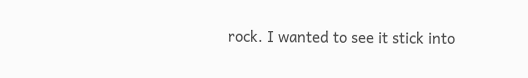rock. I wanted to see it stick into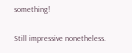something!

Still impressive nonetheless.